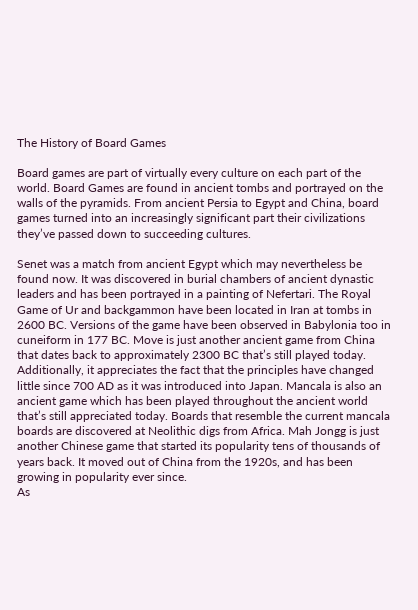The History of Board Games

Board games are part of virtually every culture on each part of the world. Board Games are found in ancient tombs and portrayed on the walls of the pyramids. From ancient Persia to Egypt and China, board games turned into an increasingly significant part their civilizations they’ve passed down to succeeding cultures.

Senet was a match from ancient Egypt which may nevertheless be found now. It was discovered in burial chambers of ancient dynastic leaders and has been portrayed in a painting of Nefertari. The Royal Game of Ur and backgammon have been located in Iran at tombs in 2600 BC. Versions of the game have been observed in Babylonia too in cuneiform in 177 BC. Move is just another ancient game from China that dates back to approximately 2300 BC that’s still played today. Additionally, it appreciates the fact that the principles have changed little since 700 AD as it was introduced into Japan. Mancala is also an ancient game which has been played throughout the ancient world that’s still appreciated today. Boards that resemble the current mancala boards are discovered at Neolithic digs from Africa. Mah Jongg is just another Chinese game that started its popularity tens of thousands of years back. It moved out of China from the 1920s, and has been growing in popularity ever since.
As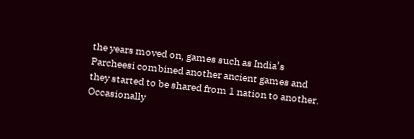the years moved on, games such as India’s Parcheesi combined another ancient games and they started to be shared from 1 nation to another. Occasionally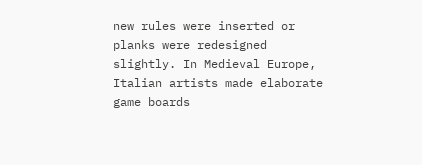new rules were inserted or planks were redesigned slightly. In Medieval Europe, Italian artists made elaborate game boards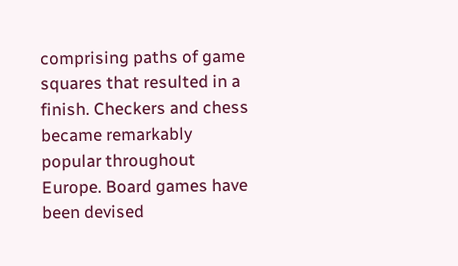comprising paths of game squares that resulted in a finish. Checkers and chess became remarkably popular throughout Europe. Board games have been devised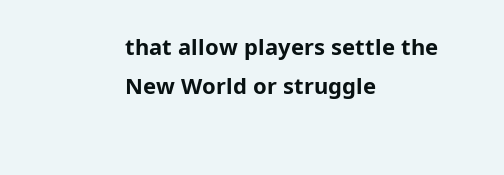that allow players settle the New World or struggle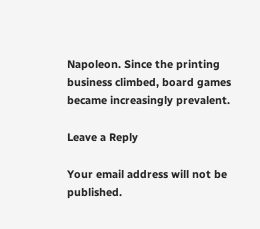Napoleon. Since the printing business climbed, board games became increasingly prevalent.

Leave a Reply

Your email address will not be published.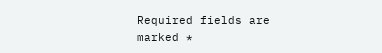Required fields are marked *